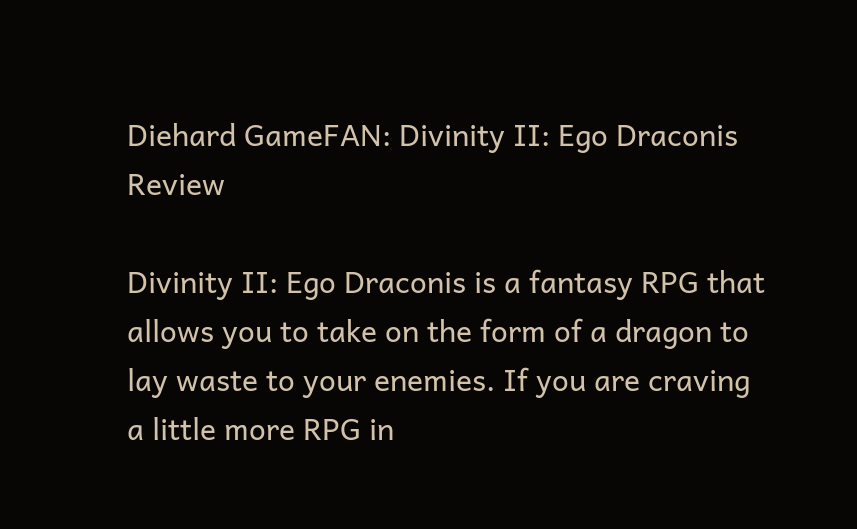Diehard GameFAN: Divinity II: Ego Draconis Review

Divinity II: Ego Draconis is a fantasy RPG that allows you to take on the form of a dragon to lay waste to your enemies. If you are craving a little more RPG in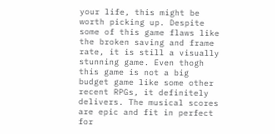your life, this might be worth picking up. Despite some of this game flaws like the broken saving and frame rate, it is still a visually stunning game. Even thogh this game is not a big budget game like some other recent RPGs, it definitely delivers. The musical scores are epic and fit in perfect for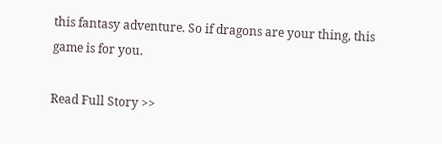this fantasy adventure. So if dragons are your thing, this game is for you.

Read Full Story >>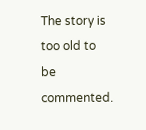The story is too old to be commented.